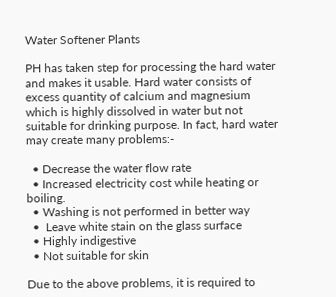Water Softener Plants

PH has taken step for processing the hard water and makes it usable. Hard water consists of excess quantity of calcium and magnesium which is highly dissolved in water but not suitable for drinking purpose. In fact, hard water may create many problems:-

  • Decrease the water flow rate
  • Increased electricity cost while heating or boiling.
  • Washing is not performed in better way
  •  Leave white stain on the glass surface
  • Highly indigestive
  • Not suitable for skin

Due to the above problems, it is required to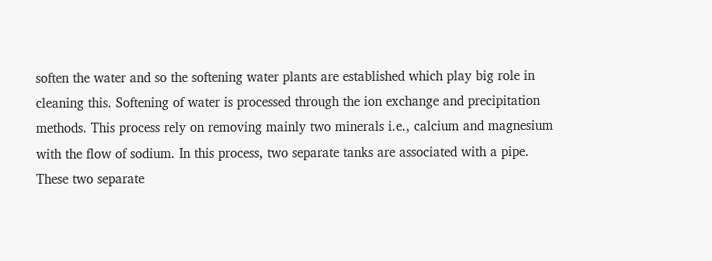soften the water and so the softening water plants are established which play big role in cleaning this. Softening of water is processed through the ion exchange and precipitation methods. This process rely on removing mainly two minerals i.e., calcium and magnesium with the flow of sodium. In this process, two separate tanks are associated with a pipe. These two separate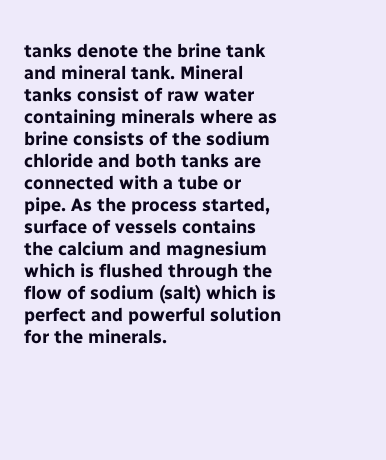tanks denote the brine tank and mineral tank. Mineral tanks consist of raw water containing minerals where as brine consists of the sodium chloride and both tanks are connected with a tube or pipe. As the process started, surface of vessels contains the calcium and magnesium which is flushed through the flow of sodium (salt) which is perfect and powerful solution for the minerals.